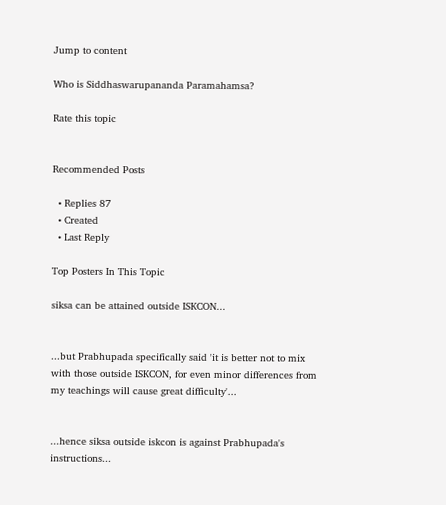Jump to content

Who is Siddhaswarupananda Paramahamsa?

Rate this topic


Recommended Posts

  • Replies 87
  • Created
  • Last Reply

Top Posters In This Topic

siksa can be attained outside ISKCON...


...but Prabhupada specifically said 'it is better not to mix with those outside ISKCON, for even minor differences from my teachings will cause great difficulty'...


...hence siksa outside iskcon is against Prabhupada's instructions...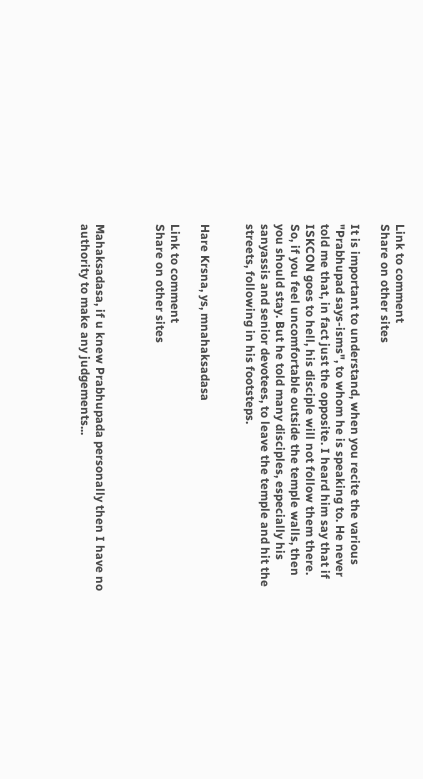Link to comment
Share on other sites

It is important to understand, when you recite the various "Prabhupad says-isms", to whom he is speaking to. He never told me that, in fact just the opposite. I heard him say that if ISKCON goes to hell, his disciple will not follow them there. So, if you feel uncomfortable outside the temple walls, then you should stay. But he told many disciples, especially his sanyassis and senior devotees, to leave the temple and hit the streets, following in his footsteps.


Hare Krsna, ys, mnahaksadasa

Link to comment
Share on other sites



Mahaksadasa, if u knew Prabhupada personally then I have no authority to make any judgements...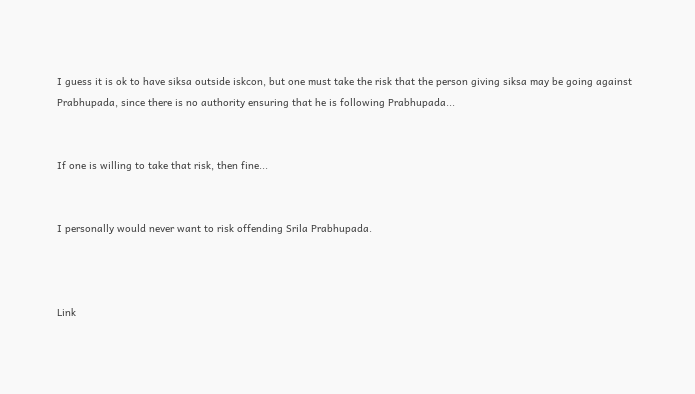I guess it is ok to have siksa outside iskcon, but one must take the risk that the person giving siksa may be going against Prabhupada, since there is no authority ensuring that he is following Prabhupada...


If one is willing to take that risk, then fine...


I personally would never want to risk offending Srila Prabhupada.



Link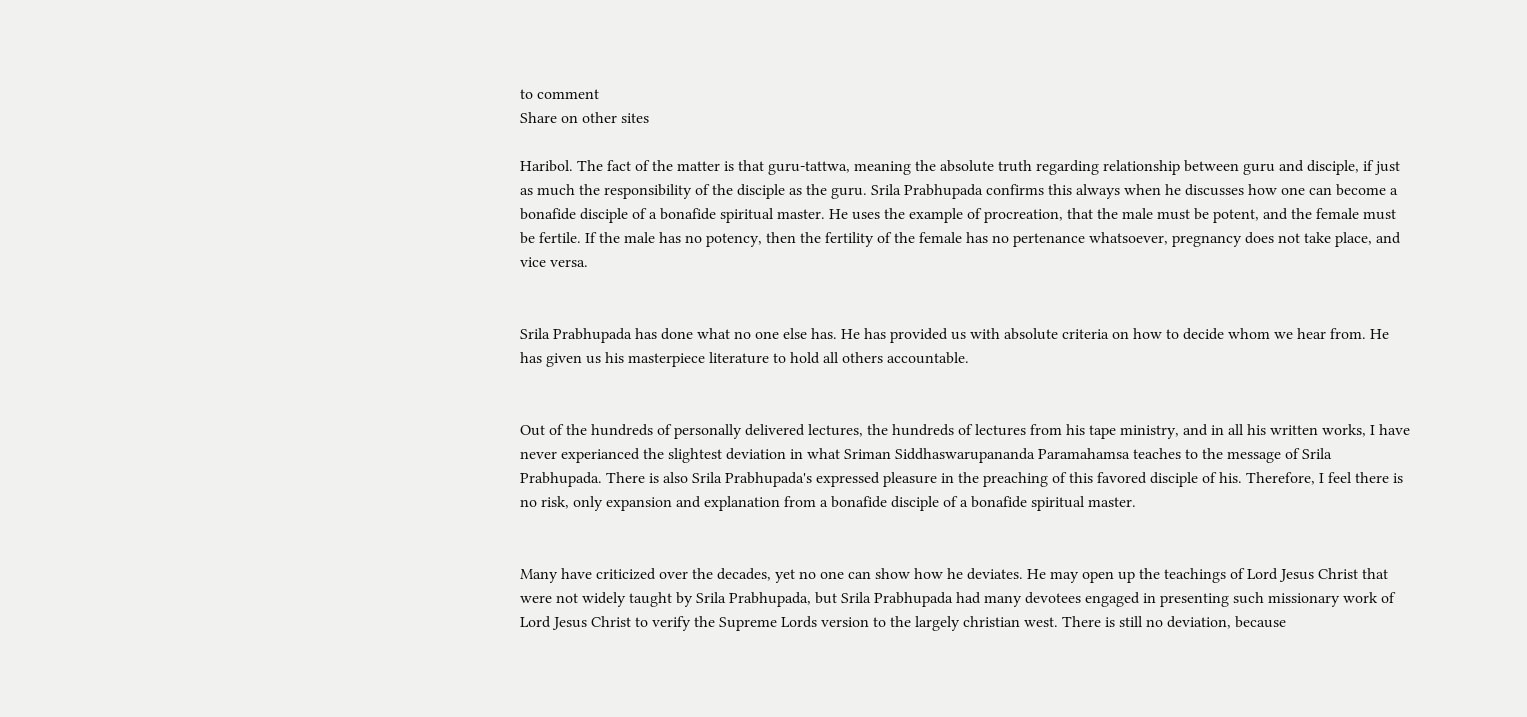to comment
Share on other sites

Haribol. The fact of the matter is that guru-tattwa, meaning the absolute truth regarding relationship between guru and disciple, if just as much the responsibility of the disciple as the guru. Srila Prabhupada confirms this always when he discusses how one can become a bonafide disciple of a bonafide spiritual master. He uses the example of procreation, that the male must be potent, and the female must be fertile. If the male has no potency, then the fertility of the female has no pertenance whatsoever, pregnancy does not take place, and vice versa.


Srila Prabhupada has done what no one else has. He has provided us with absolute criteria on how to decide whom we hear from. He has given us his masterpiece literature to hold all others accountable.


Out of the hundreds of personally delivered lectures, the hundreds of lectures from his tape ministry, and in all his written works, I have never experianced the slightest deviation in what Sriman Siddhaswarupananda Paramahamsa teaches to the message of Srila Prabhupada. There is also Srila Prabhupada's expressed pleasure in the preaching of this favored disciple of his. Therefore, I feel there is no risk, only expansion and explanation from a bonafide disciple of a bonafide spiritual master.


Many have criticized over the decades, yet no one can show how he deviates. He may open up the teachings of Lord Jesus Christ that were not widely taught by Srila Prabhupada, but Srila Prabhupada had many devotees engaged in presenting such missionary work of Lord Jesus Christ to verify the Supreme Lords version to the largely christian west. There is still no deviation, because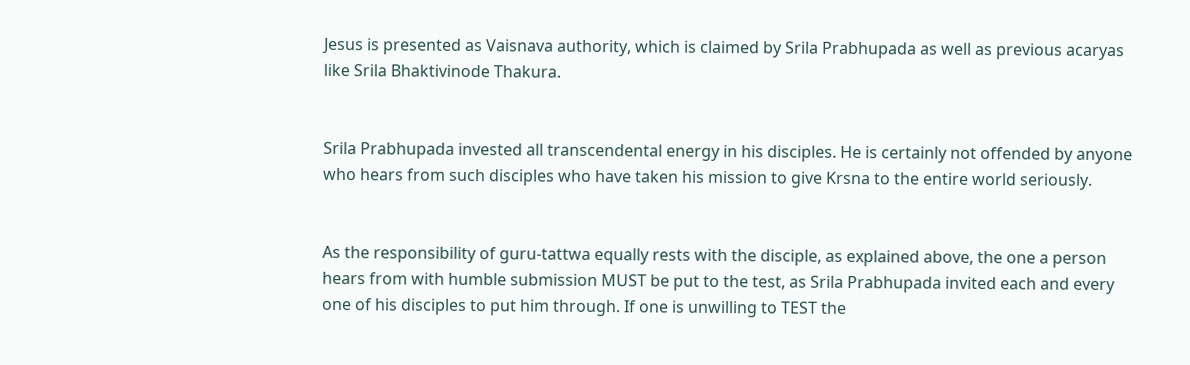Jesus is presented as Vaisnava authority, which is claimed by Srila Prabhupada as well as previous acaryas like Srila Bhaktivinode Thakura.


Srila Prabhupada invested all transcendental energy in his disciples. He is certainly not offended by anyone who hears from such disciples who have taken his mission to give Krsna to the entire world seriously.


As the responsibility of guru-tattwa equally rests with the disciple, as explained above, the one a person hears from with humble submission MUST be put to the test, as Srila Prabhupada invited each and every one of his disciples to put him through. If one is unwilling to TEST the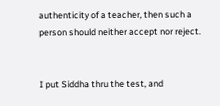authenticity of a teacher, then such a person should neither accept nor reject.


I put Siddha thru the test, and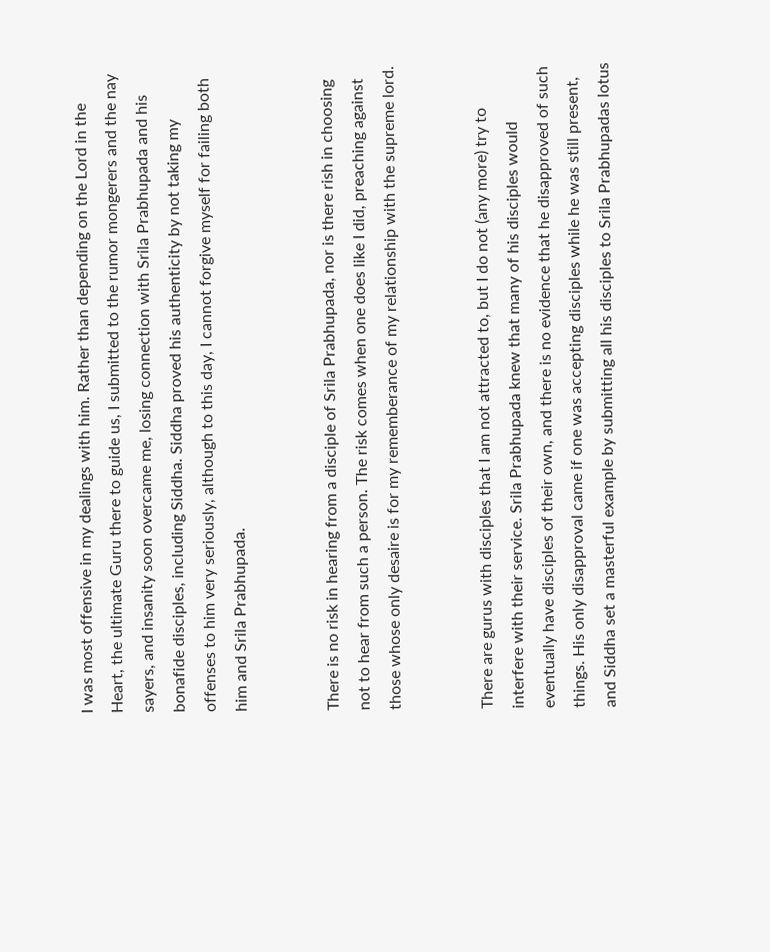I was most offensive in my dealings with him. Rather than depending on the Lord in the Heart, the ultimate Guru there to guide us, I submitted to the rumor mongerers and the nay sayers, and insanity soon overcame me, losing connection with Srila Prabhupada and his bonafide disciples, including Siddha. Siddha proved his authenticity by not taking my offenses to him very seriously, although to this day, I cannot forgive myself for failing both him and Srila Prabhupada.


There is no risk in hearing from a disciple of Srila Prabhupada, nor is there rish in choosing not to hear from such a person. The risk comes when one does like I did, preaching against those whose only desaire is for my rememberance of my relationship with the supreme lord.


There are gurus with disciples that I am not attracted to, but I do not (any more) try to interfere with their service. Srila Prabhupada knew that many of his disciples would eventually have disciples of their own, and there is no evidence that he disapproved of such things. His only disapproval came if one was accepting disciples while he was still present, and Siddha set a masterful example by submitting all his disciples to Srila Prabhupadas lotus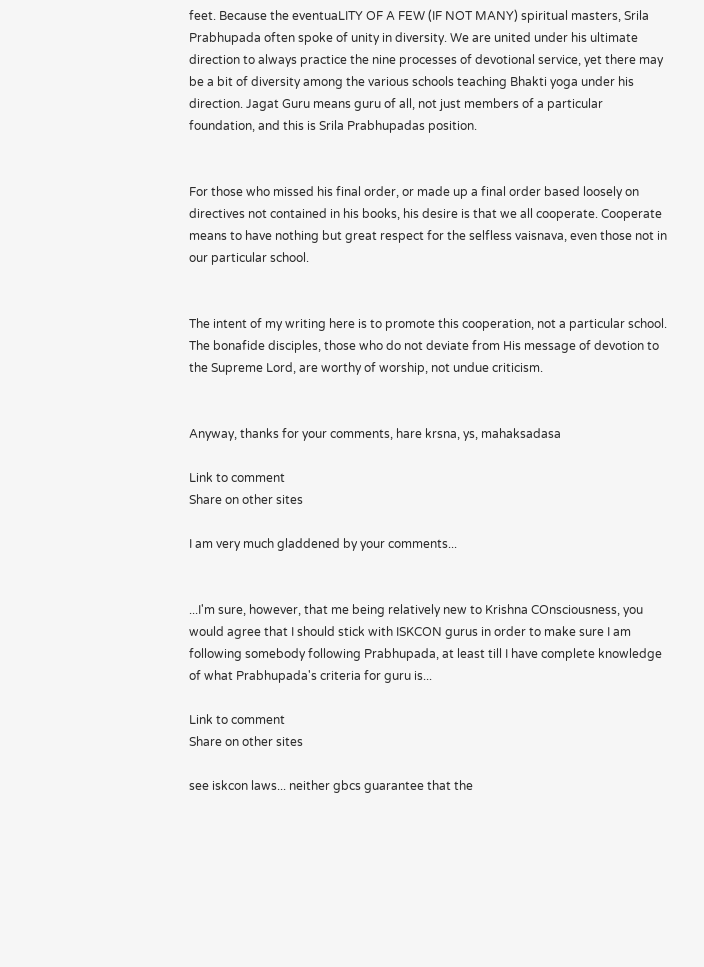feet. Because the eventuaLITY OF A FEW (IF NOT MANY) spiritual masters, Srila Prabhupada often spoke of unity in diversity. We are united under his ultimate direction to always practice the nine processes of devotional service, yet there may be a bit of diversity among the various schools teaching Bhakti yoga under his direction. Jagat Guru means guru of all, not just members of a particular foundation, and this is Srila Prabhupadas position.


For those who missed his final order, or made up a final order based loosely on directives not contained in his books, his desire is that we all cooperate. Cooperate means to have nothing but great respect for the selfless vaisnava, even those not in our particular school.


The intent of my writing here is to promote this cooperation, not a particular school. The bonafide disciples, those who do not deviate from His message of devotion to the Supreme Lord, are worthy of worship, not undue criticism.


Anyway, thanks for your comments, hare krsna, ys, mahaksadasa

Link to comment
Share on other sites

I am very much gladdened by your comments...


...I'm sure, however, that me being relatively new to Krishna COnsciousness, you would agree that I should stick with ISKCON gurus in order to make sure I am following somebody following Prabhupada, at least till I have complete knowledge of what Prabhupada's criteria for guru is...

Link to comment
Share on other sites

see iskcon laws... neither gbcs guarantee that the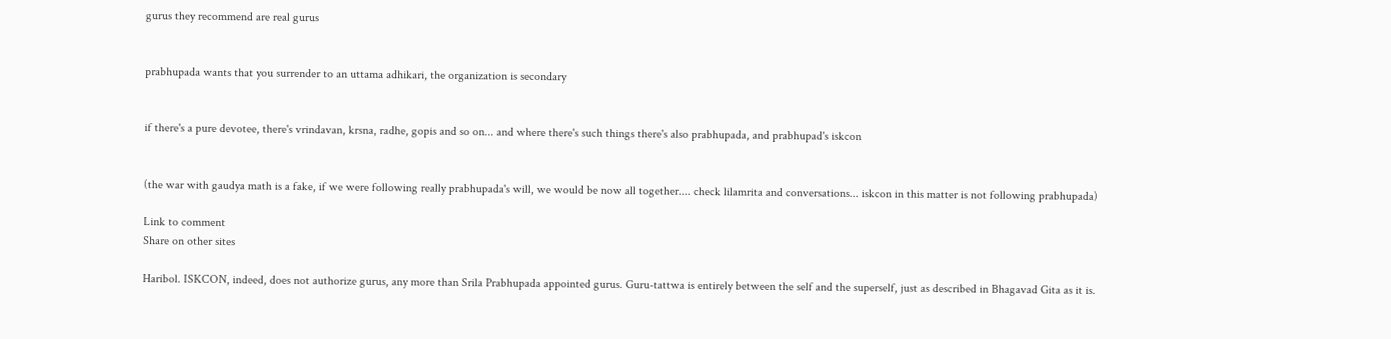gurus they recommend are real gurus


prabhupada wants that you surrender to an uttama adhikari, the organization is secondary


if there's a pure devotee, there's vrindavan, krsna, radhe, gopis and so on... and where there's such things there's also prabhupada, and prabhupad's iskcon


(the war with gaudya math is a fake, if we were following really prabhupada's will, we would be now all together.... check lilamrita and conversations... iskcon in this matter is not following prabhupada)

Link to comment
Share on other sites

Haribol. ISKCON, indeed, does not authorize gurus, any more than Srila Prabhupada appointed gurus. Guru-tattwa is entirely between the self and the superself, just as described in Bhagavad Gita as it is.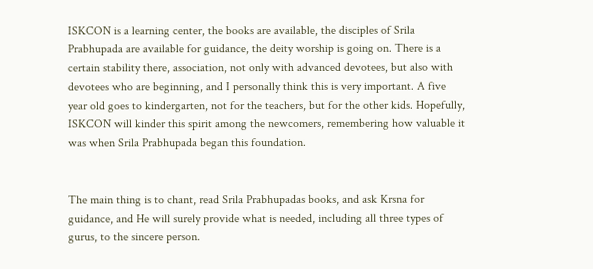ISKCON is a learning center, the books are available, the disciples of Srila Prabhupada are available for guidance, the deity worship is going on. There is a certain stability there, association, not only with advanced devotees, but also with devotees who are beginning, and I personally think this is very important. A five year old goes to kindergarten, not for the teachers, but for the other kids. Hopefully, ISKCON will kinder this spirit among the newcomers, remembering how valuable it was when Srila Prabhupada began this foundation.


The main thing is to chant, read Srila Prabhupadas books, and ask Krsna for guidance, and He will surely provide what is needed, including all three types of gurus, to the sincere person.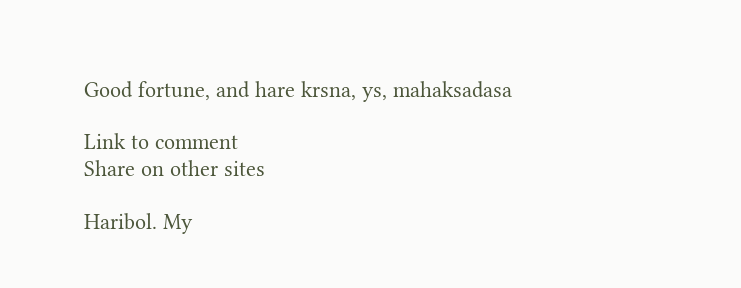Good fortune, and hare krsna, ys, mahaksadasa

Link to comment
Share on other sites

Haribol. My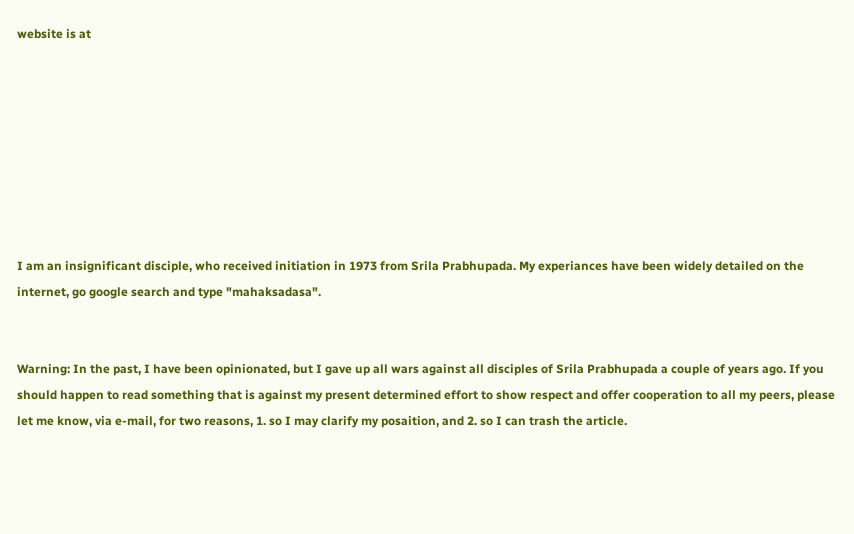website is at








I am an insignificant disciple, who received initiation in 1973 from Srila Prabhupada. My experiances have been widely detailed on the internet, go google search and type "mahaksadasa".


Warning: In the past, I have been opinionated, but I gave up all wars against all disciples of Srila Prabhupada a couple of years ago. If you should happen to read something that is against my present determined effort to show respect and offer cooperation to all my peers, please let me know, via e-mail, for two reasons, 1. so I may clarify my posaition, and 2. so I can trash the article.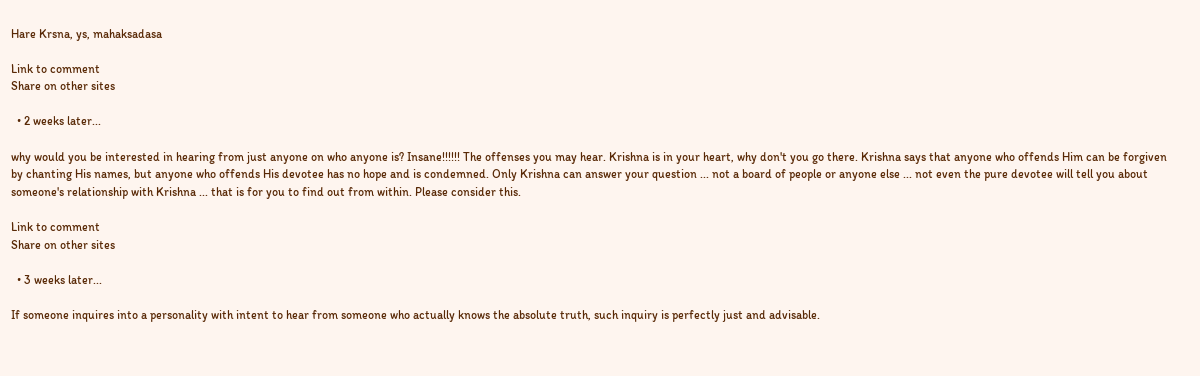Hare Krsna, ys, mahaksadasa

Link to comment
Share on other sites

  • 2 weeks later...

why would you be interested in hearing from just anyone on who anyone is? Insane!!!!!! The offenses you may hear. Krishna is in your heart, why don't you go there. Krishna says that anyone who offends Him can be forgiven by chanting His names, but anyone who offends His devotee has no hope and is condemned. Only Krishna can answer your question ... not a board of people or anyone else ... not even the pure devotee will tell you about someone's relationship with Krishna ... that is for you to find out from within. Please consider this.

Link to comment
Share on other sites

  • 3 weeks later...

If someone inquires into a personality with intent to hear from someone who actually knows the absolute truth, such inquiry is perfectly just and advisable.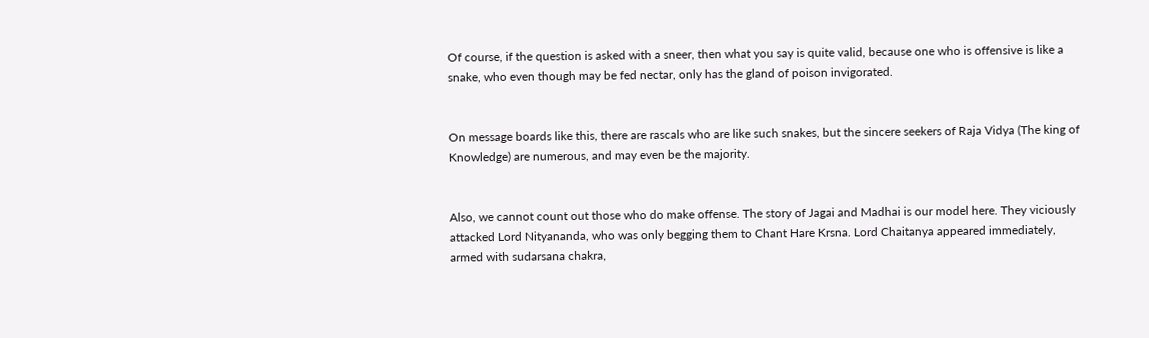Of course, if the question is asked with a sneer, then what you say is quite valid, because one who is offensive is like a snake, who even though may be fed nectar, only has the gland of poison invigorated.


On message boards like this, there are rascals who are like such snakes, but the sincere seekers of Raja Vidya (The king of Knowledge) are numerous, and may even be the majority.


Also, we cannot count out those who do make offense. The story of Jagai and Madhai is our model here. They viciously attacked Lord Nityananda, who was only begging them to Chant Hare Krsna. Lord Chaitanya appeared immediately, armed with sudarsana chakra,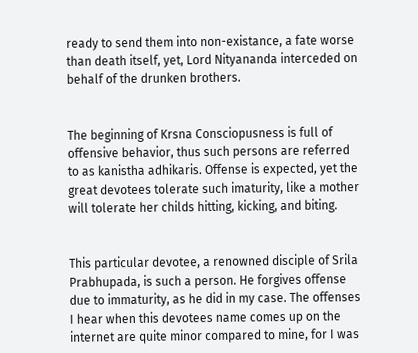ready to send them into non-existance, a fate worse than death itself, yet, Lord Nityananda interceded on behalf of the drunken brothers.


The beginning of Krsna Consciopusness is full of offensive behavior, thus such persons are referred to as kanistha adhikaris. Offense is expected, yet the great devotees tolerate such imaturity, like a mother will tolerate her childs hitting, kicking, and biting.


This particular devotee, a renowned disciple of Srila Prabhupada, is such a person. He forgives offense due to immaturity, as he did in my case. The offenses I hear when this devotees name comes up on the internet are quite minor compared to mine, for I was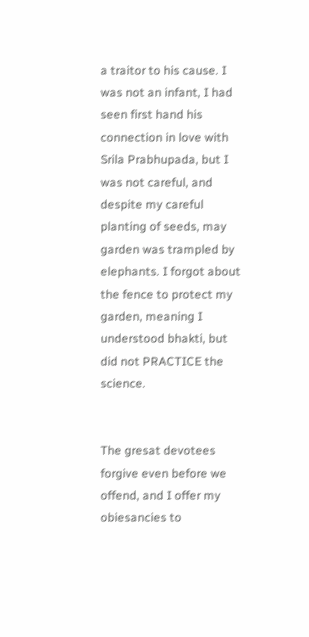a traitor to his cause. I was not an infant, I had seen first hand his connection in love with Srila Prabhupada, but I was not careful, and despite my careful planting of seeds, may garden was trampled by elephants. I forgot about the fence to protect my garden, meaning I understood bhakti, but did not PRACTICE the science.


The gresat devotees forgive even before we offend, and I offer my obiesancies to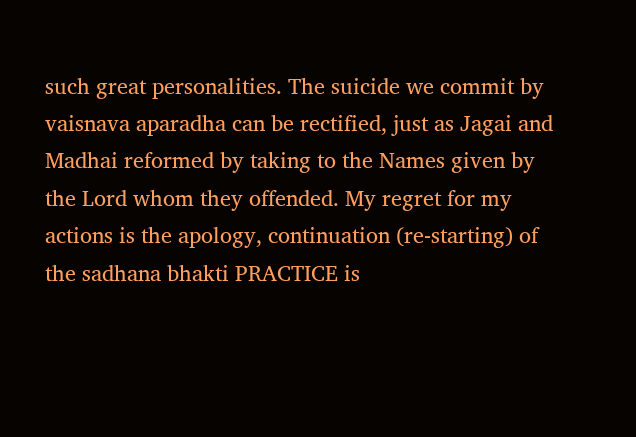such great personalities. The suicide we commit by vaisnava aparadha can be rectified, just as Jagai and Madhai reformed by taking to the Names given by the Lord whom they offended. My regret for my actions is the apology, continuation (re-starting) of the sadhana bhakti PRACTICE is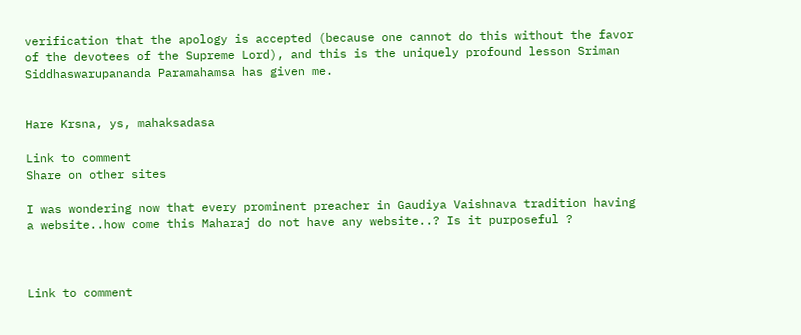verification that the apology is accepted (because one cannot do this without the favor of the devotees of the Supreme Lord), and this is the uniquely profound lesson Sriman Siddhaswarupananda Paramahamsa has given me.


Hare Krsna, ys, mahaksadasa

Link to comment
Share on other sites

I was wondering now that every prominent preacher in Gaudiya Vaishnava tradition having a website..how come this Maharaj do not have any website..? Is it purposeful ?



Link to comment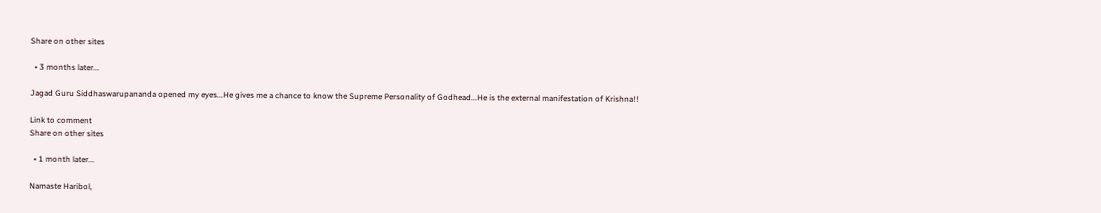Share on other sites

  • 3 months later...

Jagad Guru Siddhaswarupananda opened my eyes...He gives me a chance to know the Supreme Personality of Godhead...He is the external manifestation of Krishna!!

Link to comment
Share on other sites

  • 1 month later...

Namaste Haribol,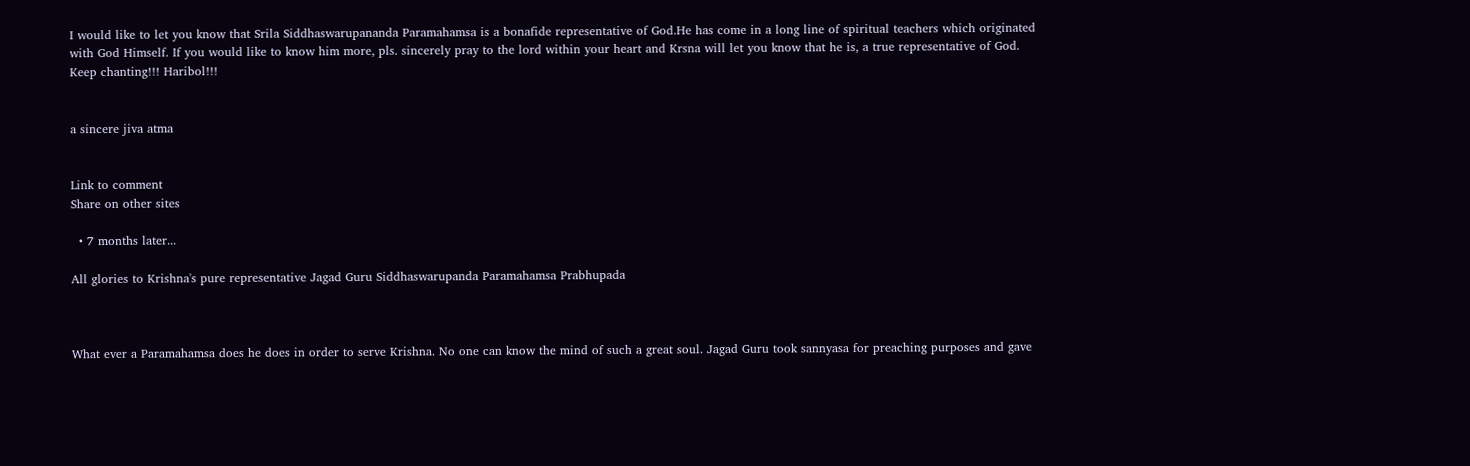I would like to let you know that Srila Siddhaswarupananda Paramahamsa is a bonafide representative of God.He has come in a long line of spiritual teachers which originated with God Himself. If you would like to know him more, pls. sincerely pray to the lord within your heart and Krsna will let you know that he is, a true representative of God. Keep chanting!!! Haribol!!!


a sincere jiva atma


Link to comment
Share on other sites

  • 7 months later...

All glories to Krishna's pure representative Jagad Guru Siddhaswarupanda Paramahamsa Prabhupada



What ever a Paramahamsa does he does in order to serve Krishna. No one can know the mind of such a great soul. Jagad Guru took sannyasa for preaching purposes and gave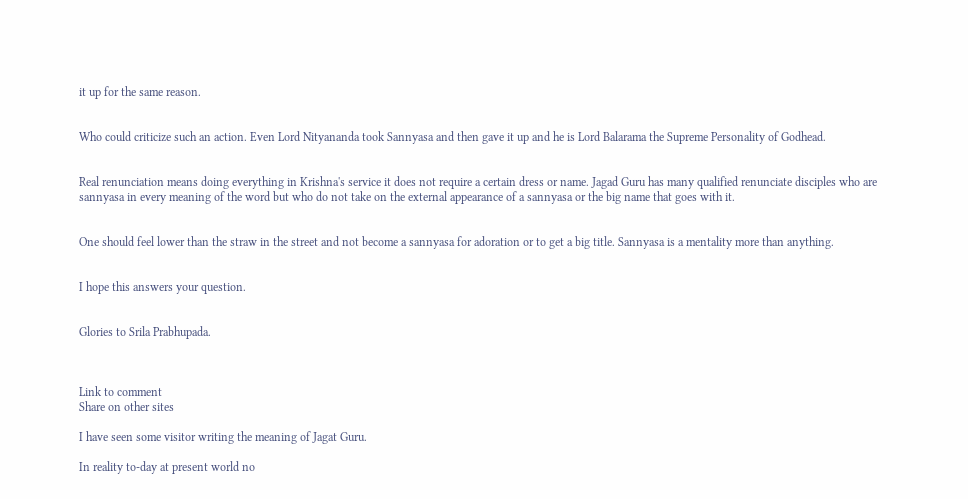it up for the same reason.


Who could criticize such an action. Even Lord Nityananda took Sannyasa and then gave it up and he is Lord Balarama the Supreme Personality of Godhead.


Real renunciation means doing everything in Krishna's service it does not require a certain dress or name. Jagad Guru has many qualified renunciate disciples who are sannyasa in every meaning of the word but who do not take on the external appearance of a sannyasa or the big name that goes with it.


One should feel lower than the straw in the street and not become a sannyasa for adoration or to get a big title. Sannyasa is a mentality more than anything.


I hope this answers your question.


Glories to Srila Prabhupada.



Link to comment
Share on other sites

I have seen some visitor writing the meaning of Jagat Guru.

In reality to-day at present world no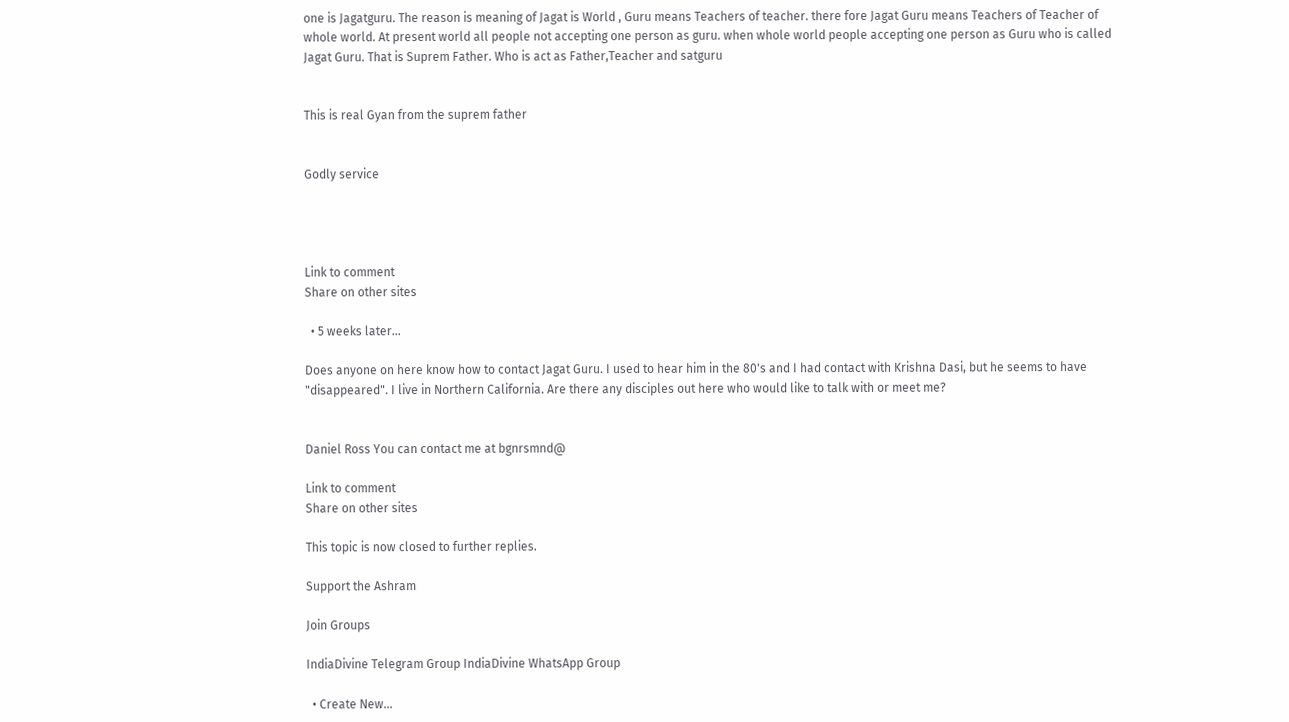one is Jagatguru. The reason is meaning of Jagat is World , Guru means Teachers of teacher. there fore Jagat Guru means Teachers of Teacher of whole world. At present world all people not accepting one person as guru. when whole world people accepting one person as Guru who is called Jagat Guru. That is Suprem Father. Who is act as Father,Teacher and satguru


This is real Gyan from the suprem father


Godly service




Link to comment
Share on other sites

  • 5 weeks later...

Does anyone on here know how to contact Jagat Guru. I used to hear him in the 80's and I had contact with Krishna Dasi, but he seems to have "disappeared". I live in Northern California. Are there any disciples out here who would like to talk with or meet me?


Daniel Ross You can contact me at bgnrsmnd@

Link to comment
Share on other sites

This topic is now closed to further replies.

Support the Ashram

Join Groups

IndiaDivine Telegram Group IndiaDivine WhatsApp Group

  • Create New...